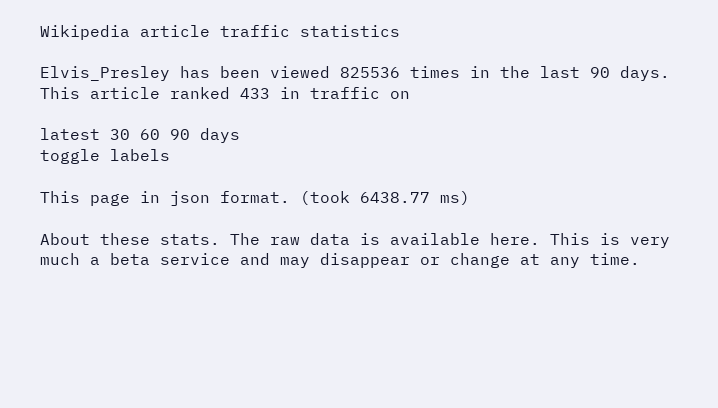Wikipedia article traffic statistics

Elvis_Presley has been viewed 825536 times in the last 90 days. This article ranked 433 in traffic on

latest 30 60 90 days
toggle labels

This page in json format. (took 6438.77 ms)

About these stats. The raw data is available here. This is very much a beta service and may disappear or change at any time.